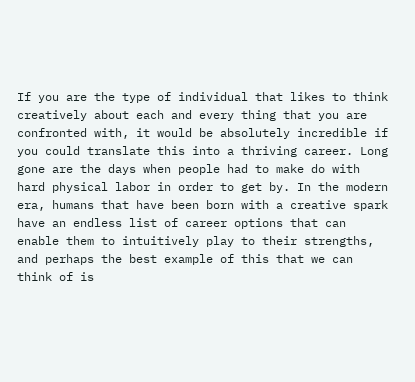If you are the type of individual that likes to think creatively about each and every thing that you are confronted with, it would be absolutely incredible if you could translate this into a thriving career. Long gone are the days when people had to make do with hard physical labor in order to get by. In the modern era, humans that have been born with a creative spark have an endless list of career options that can enable them to intuitively play to their strengths, and perhaps the best example of this that we can think of is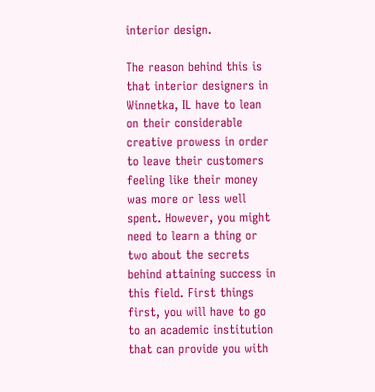interior design.

The reason behind this is that interior designers in Winnetka, IL have to lean on their considerable creative prowess in order to leave their customers feeling like their money was more or less well spent. However, you might need to learn a thing or two about the secrets behind attaining success in this field. First things first, you will have to go to an academic institution that can provide you with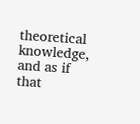theoretical knowledge, and as if that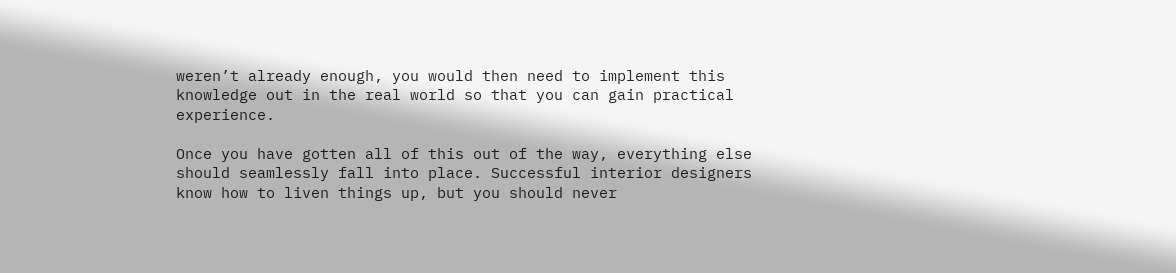weren’t already enough, you would then need to implement this knowledge out in the real world so that you can gain practical experience.

Once you have gotten all of this out of the way, everything else should seamlessly fall into place. Successful interior designers know how to liven things up, but you should never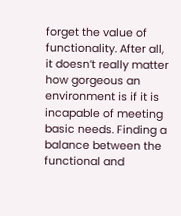forget the value of functionality. After all, it doesn’t really matter how gorgeous an environment is if it is incapable of meeting basic needs. Finding a balance between the functional and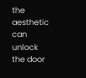the aesthetic can unlock the door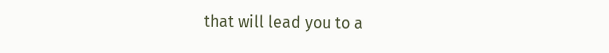that will lead you to a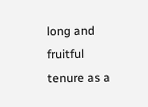long and fruitful tenure as a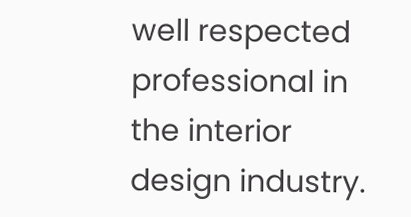well respected professional in the interior design industry.